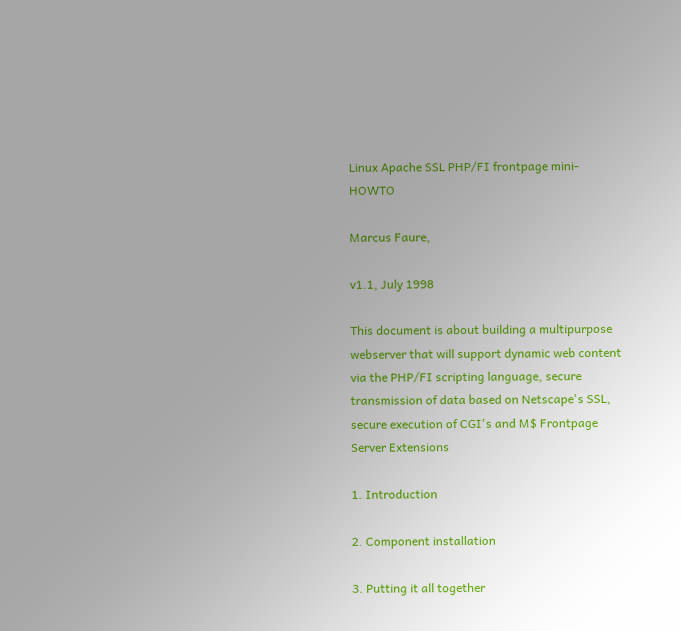Linux Apache SSL PHP/FI frontpage mini-HOWTO

Marcus Faure,

v1.1, July 1998

This document is about building a multipurpose webserver that will support dynamic web content via the PHP/FI scripting language, secure transmission of data based on Netscape's SSL, secure execution of CGI's and M$ Frontpage Server Extensions

1. Introduction

2. Component installation

3. Putting it all together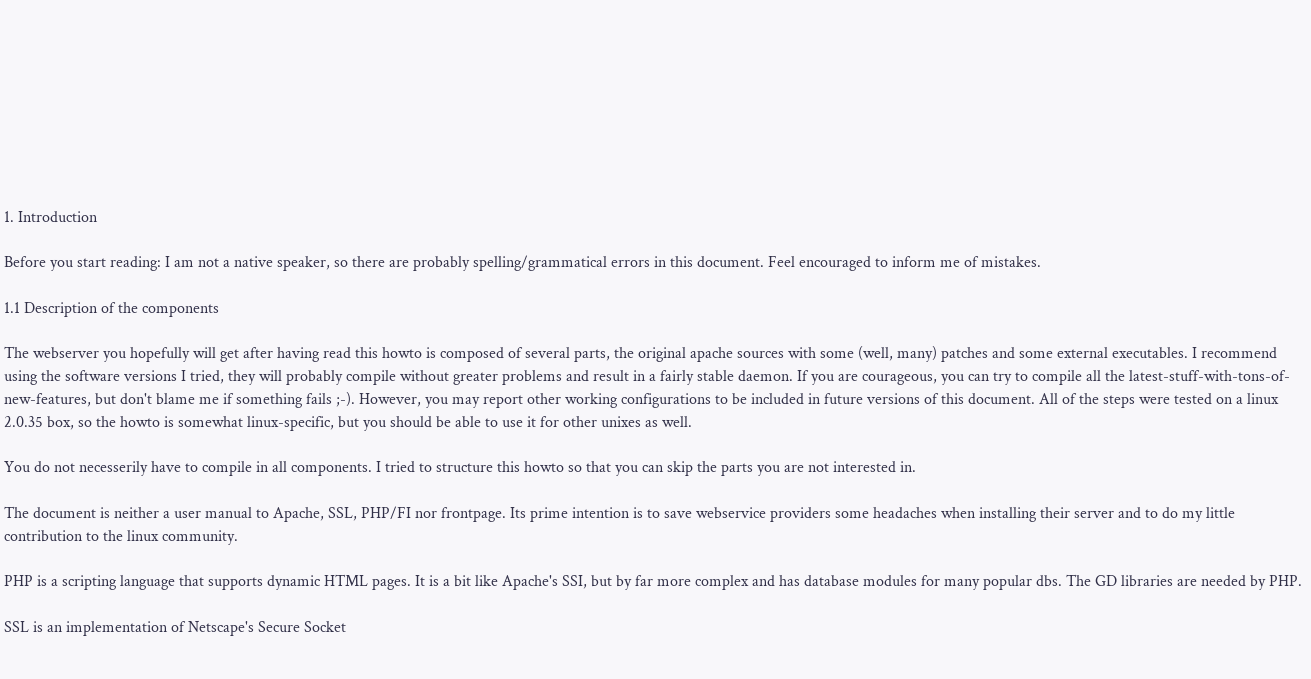1. Introduction

Before you start reading: I am not a native speaker, so there are probably spelling/grammatical errors in this document. Feel encouraged to inform me of mistakes.

1.1 Description of the components

The webserver you hopefully will get after having read this howto is composed of several parts, the original apache sources with some (well, many) patches and some external executables. I recommend using the software versions I tried, they will probably compile without greater problems and result in a fairly stable daemon. If you are courageous, you can try to compile all the latest-stuff-with-tons-of-new-features, but don't blame me if something fails ;-). However, you may report other working configurations to be included in future versions of this document. All of the steps were tested on a linux 2.0.35 box, so the howto is somewhat linux-specific, but you should be able to use it for other unixes as well.

You do not necesserily have to compile in all components. I tried to structure this howto so that you can skip the parts you are not interested in.

The document is neither a user manual to Apache, SSL, PHP/FI nor frontpage. Its prime intention is to save webservice providers some headaches when installing their server and to do my little contribution to the linux community.

PHP is a scripting language that supports dynamic HTML pages. It is a bit like Apache's SSI, but by far more complex and has database modules for many popular dbs. The GD libraries are needed by PHP.

SSL is an implementation of Netscape's Secure Socket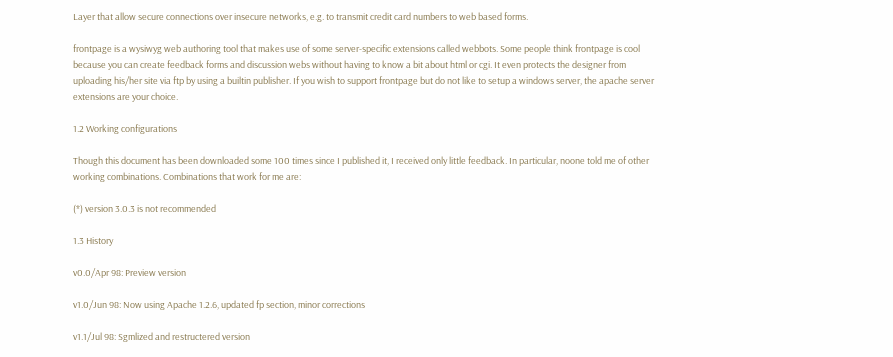Layer that allow secure connections over insecure networks, e.g. to transmit credit card numbers to web based forms.

frontpage is a wysiwyg web authoring tool that makes use of some server-specific extensions called webbots. Some people think frontpage is cool because you can create feedback forms and discussion webs without having to know a bit about html or cgi. It even protects the designer from uploading his/her site via ftp by using a builtin publisher. If you wish to support frontpage but do not like to setup a windows server, the apache server extensions are your choice.

1.2 Working configurations

Though this document has been downloaded some 100 times since I published it, I received only little feedback. In particular, noone told me of other working combinations. Combinations that work for me are:

(*) version 3.0.3 is not recommended

1.3 History

v0.0/Apr 98: Preview version

v1.0/Jun 98: Now using Apache 1.2.6, updated fp section, minor corrections

v1.1/Jul 98: Sgmlized and restructered version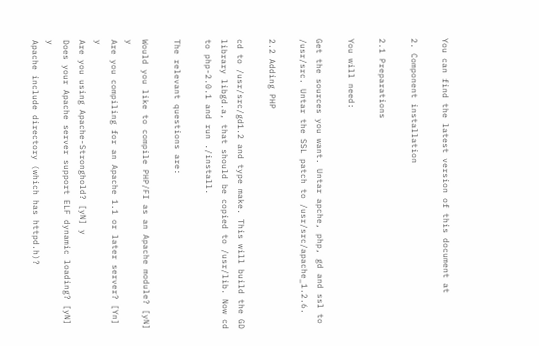You can find the latest version of this document at

2. Component installation

2.1 Preparations

You will need:

Get the sources you want. Untar apche, php, gd and ssl to /usr/src. Untar the SSL patch to /usr/src/apache_1.2.6.

2.2 Adding PHP

cd to /usr/src/gd1.2 and type make. This will build the GD library libgd.a, that should be copied to /usr/lib. Now cd to php-2.0.1 and run ./install.

The relevant questions are:

Would you like to compile PHP/FI as an Apache module? [yN] y
Are you compiling for an Apache 1.1 or later server? [Yn] y
Are you using Apache-Stronghold? [yN] y
Does your Apache server support ELF dynamic loading? [yN] y
Apache include directory (which has httpd.h)?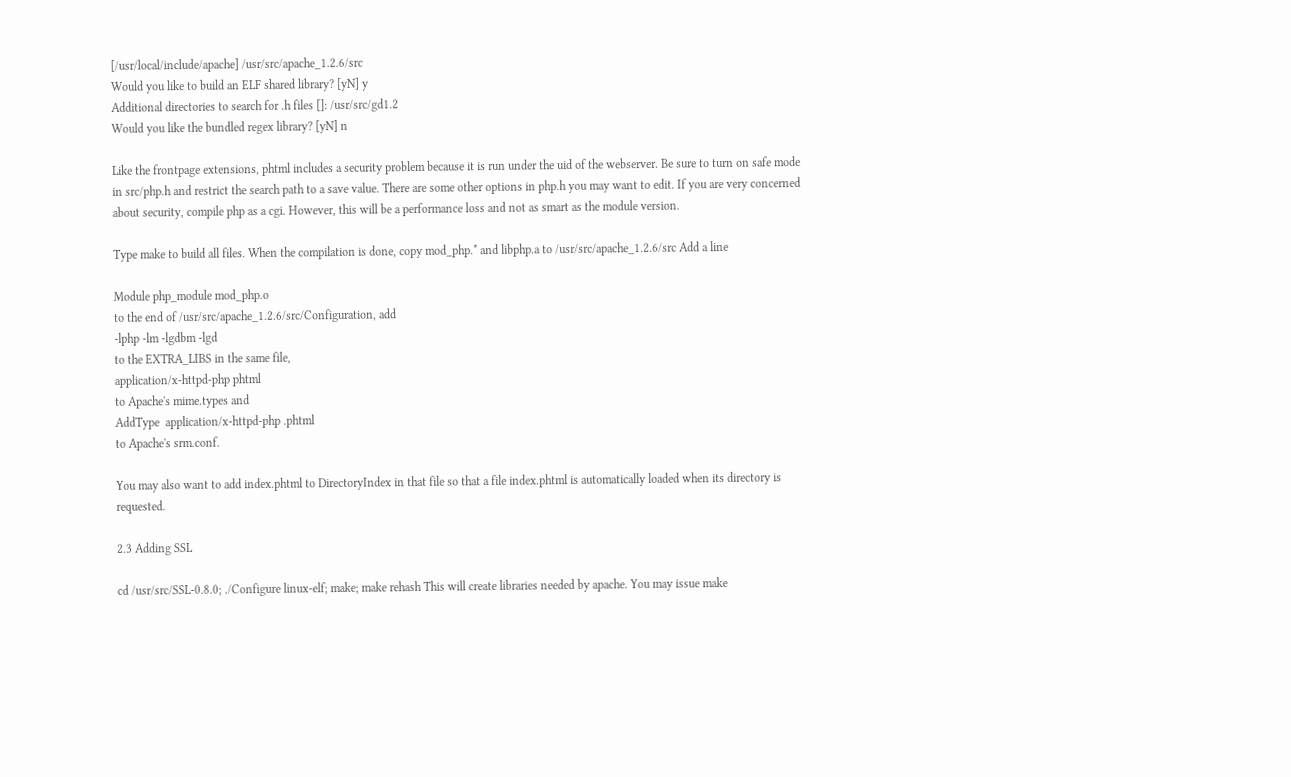[/usr/local/include/apache] /usr/src/apache_1.2.6/src
Would you like to build an ELF shared library? [yN] y
Additional directories to search for .h files []: /usr/src/gd1.2
Would you like the bundled regex library? [yN] n

Like the frontpage extensions, phtml includes a security problem because it is run under the uid of the webserver. Be sure to turn on safe mode in src/php.h and restrict the search path to a save value. There are some other options in php.h you may want to edit. If you are very concerned about security, compile php as a cgi. However, this will be a performance loss and not as smart as the module version.

Type make to build all files. When the compilation is done, copy mod_php.* and libphp.a to /usr/src/apache_1.2.6/src Add a line

Module php_module mod_php.o
to the end of /usr/src/apache_1.2.6/src/Configuration, add
-lphp -lm -lgdbm -lgd
to the EXTRA_LIBS in the same file,
application/x-httpd-php phtml
to Apache's mime.types and
AddType  application/x-httpd-php .phtml
to Apache's srm.conf.

You may also want to add index.phtml to DirectoryIndex in that file so that a file index.phtml is automatically loaded when its directory is requested.

2.3 Adding SSL

cd /usr/src/SSL-0.8.0; ./Configure linux-elf; make; make rehash This will create libraries needed by apache. You may issue make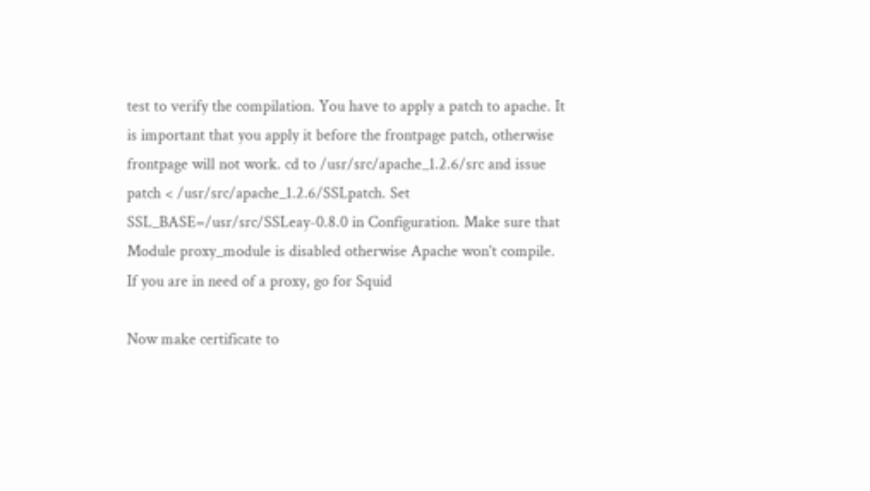test to verify the compilation. You have to apply a patch to apache. It is important that you apply it before the frontpage patch, otherwise frontpage will not work. cd to /usr/src/apache_1.2.6/src and issue patch < /usr/src/apache_1.2.6/SSLpatch. Set SSL_BASE=/usr/src/SSLeay-0.8.0 in Configuration. Make sure that Module proxy_module is disabled otherwise Apache won't compile. If you are in need of a proxy, go for Squid

Now make certificate to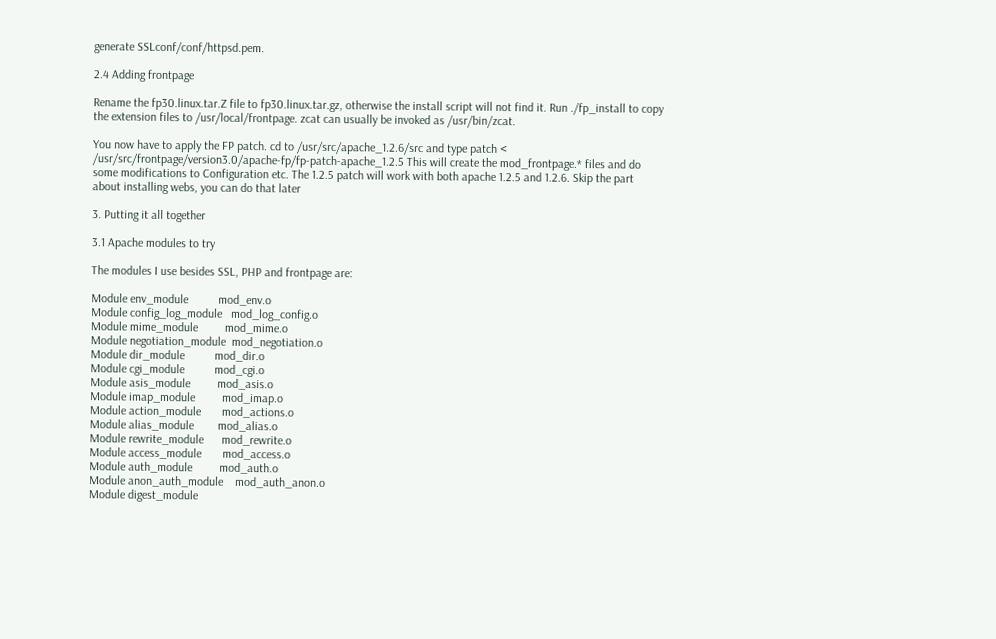generate SSLconf/conf/httpsd.pem.

2.4 Adding frontpage

Rename the fp30.linux.tar.Z file to fp30.linux.tar.gz, otherwise the install script will not find it. Run ./fp_install to copy the extension files to /usr/local/frontpage. zcat can usually be invoked as /usr/bin/zcat.

You now have to apply the FP patch. cd to /usr/src/apache_1.2.6/src and type patch < /usr/src/frontpage/version3.0/apache-fp/fp-patch-apache_1.2.5 This will create the mod_frontpage.* files and do some modifications to Configuration etc. The 1.2.5 patch will work with both apache 1.2.5 and 1.2.6. Skip the part about installing webs, you can do that later

3. Putting it all together

3.1 Apache modules to try

The modules I use besides SSL, PHP and frontpage are:

Module env_module          mod_env.o
Module config_log_module   mod_log_config.o
Module mime_module         mod_mime.o
Module negotiation_module  mod_negotiation.o
Module dir_module          mod_dir.o
Module cgi_module          mod_cgi.o
Module asis_module         mod_asis.o
Module imap_module         mod_imap.o
Module action_module       mod_actions.o
Module alias_module        mod_alias.o
Module rewrite_module      mod_rewrite.o
Module access_module       mod_access.o
Module auth_module         mod_auth.o
Module anon_auth_module    mod_auth_anon.o
Module digest_module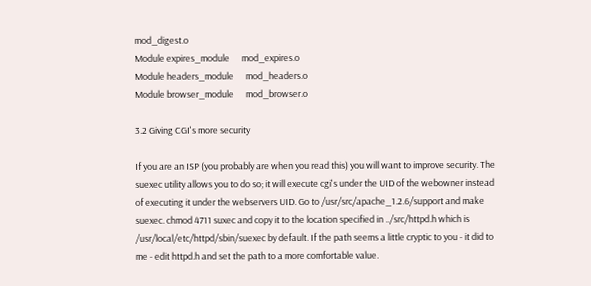mod_digest.o
Module expires_module      mod_expires.o
Module headers_module      mod_headers.o
Module browser_module      mod_browser.o

3.2 Giving CGI's more security

If you are an ISP (you probably are when you read this) you will want to improve security. The suexec utility allows you to do so; it will execute cgi's under the UID of the webowner instead of executing it under the webservers UID. Go to /usr/src/apache_1.2.6/support and make suexec. chmod 4711 suxec and copy it to the location specified in ../src/httpd.h which is /usr/local/etc/httpd/sbin/suexec by default. If the path seems a little cryptic to you - it did to me - edit httpd.h and set the path to a more comfortable value.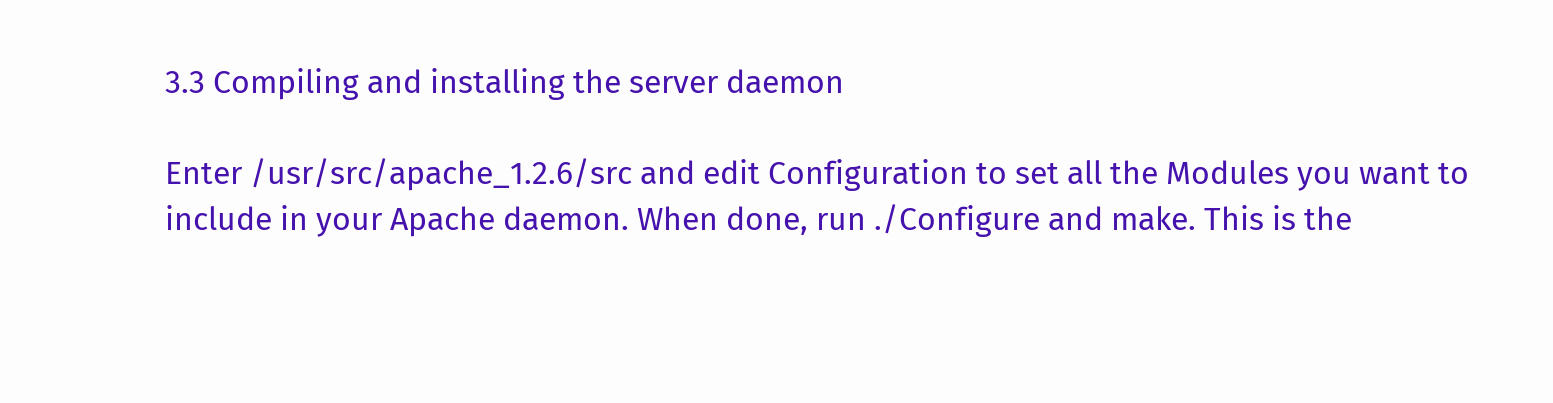3.3 Compiling and installing the server daemon

Enter /usr/src/apache_1.2.6/src and edit Configuration to set all the Modules you want to include in your Apache daemon. When done, run ./Configure and make. This is the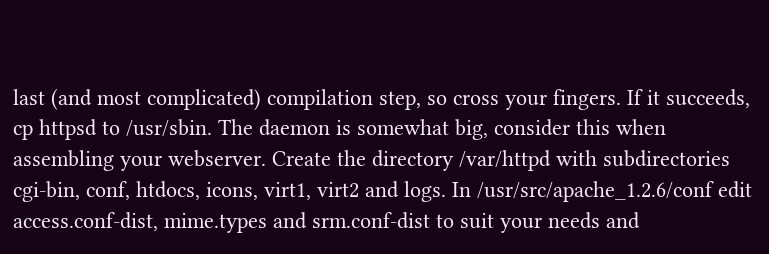last (and most complicated) compilation step, so cross your fingers. If it succeeds, cp httpsd to /usr/sbin. The daemon is somewhat big, consider this when assembling your webserver. Create the directory /var/httpd with subdirectories cgi-bin, conf, htdocs, icons, virt1, virt2 and logs. In /usr/src/apache_1.2.6/conf edit access.conf-dist, mime.types and srm.conf-dist to suit your needs and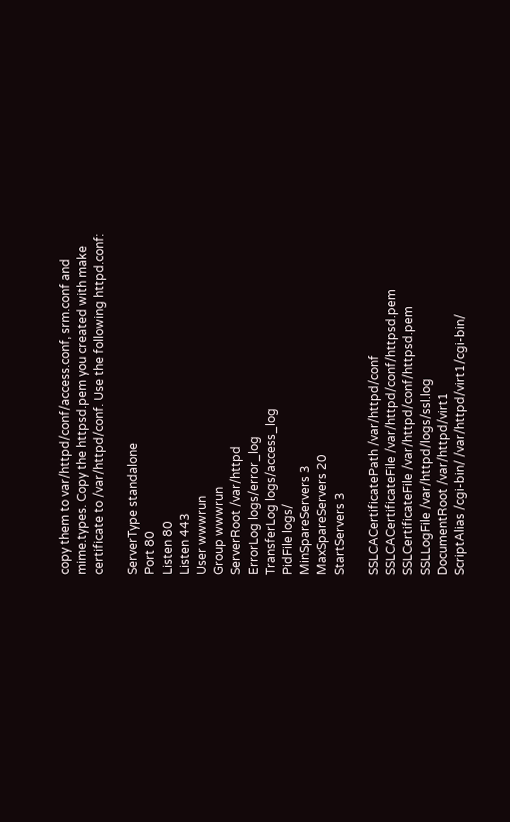copy them to var/httpd/conf/access.conf, srm.conf and mime.types. Copy the httpsd.pem you created with make certificate to /var/httpd/conf. Use the following httpd.conf:

ServerType standalone
Port 80
Listen 80
Listen 443
User wwwrun
Group wwwrun
ServerRoot /var/httpd
ErrorLog logs/error_log
TransferLog logs/access_log
PidFile logs/
MinSpareServers 3
MaxSpareServers 20
StartServers 3

SSLCACertificatePath /var/httpd/conf
SSLCACertificateFile /var/httpd/conf/httpsd.pem
SSLCertificateFile /var/httpd/conf/httpsd.pem
SSLLogFile /var/httpd/logs/ssl.log
DocumentRoot /var/httpd/virt1
ScriptAlias /cgi-bin/ /var/httpd/virt1/cgi-bin/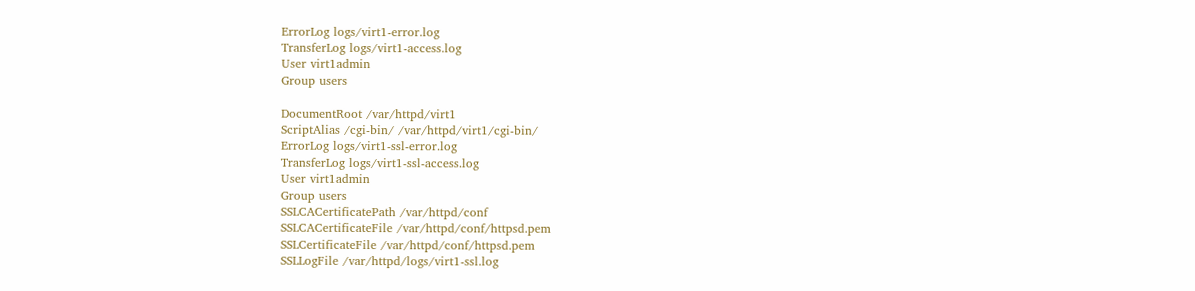ErrorLog logs/virt1-error.log
TransferLog logs/virt1-access.log
User virt1admin
Group users

DocumentRoot /var/httpd/virt1
ScriptAlias /cgi-bin/ /var/httpd/virt1/cgi-bin/
ErrorLog logs/virt1-ssl-error.log
TransferLog logs/virt1-ssl-access.log
User virt1admin
Group users
SSLCACertificatePath /var/httpd/conf
SSLCACertificateFile /var/httpd/conf/httpsd.pem
SSLCertificateFile /var/httpd/conf/httpsd.pem
SSLLogFile /var/httpd/logs/virt1-ssl.log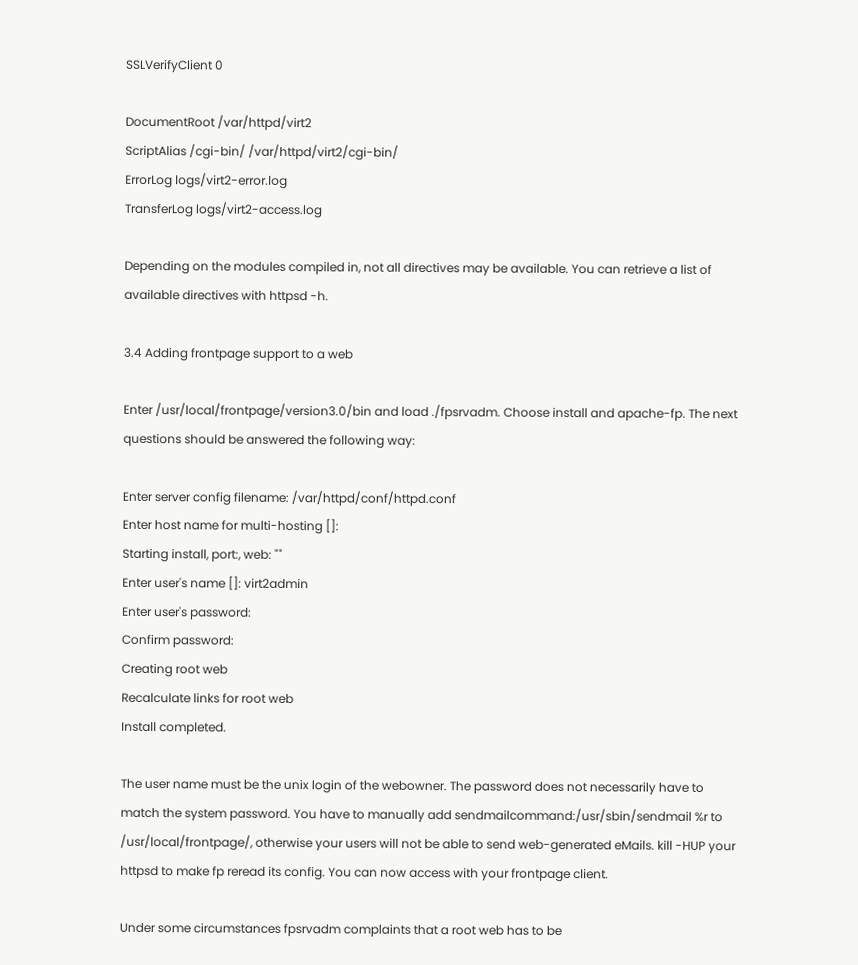SSLVerifyClient 0

DocumentRoot /var/httpd/virt2
ScriptAlias /cgi-bin/ /var/httpd/virt2/cgi-bin/
ErrorLog logs/virt2-error.log
TransferLog logs/virt2-access.log

Depending on the modules compiled in, not all directives may be available. You can retrieve a list of available directives with httpsd -h.

3.4 Adding frontpage support to a web

Enter /usr/local/frontpage/version3.0/bin and load ./fpsrvadm. Choose install and apache-fp. The next questions should be answered the following way:

Enter server config filename: /var/httpd/conf/httpd.conf
Enter host name for multi-hosting []:
Starting install, port:, web: ""
Enter user's name []: virt2admin
Enter user's password:
Confirm password:
Creating root web
Recalculate links for root web
Install completed.

The user name must be the unix login of the webowner. The password does not necessarily have to match the system password. You have to manually add sendmailcommand:/usr/sbin/sendmail %r to /usr/local/frontpage/, otherwise your users will not be able to send web-generated eMails. kill -HUP your httpsd to make fp reread its config. You can now access with your frontpage client.

Under some circumstances fpsrvadm complaints that a root web has to be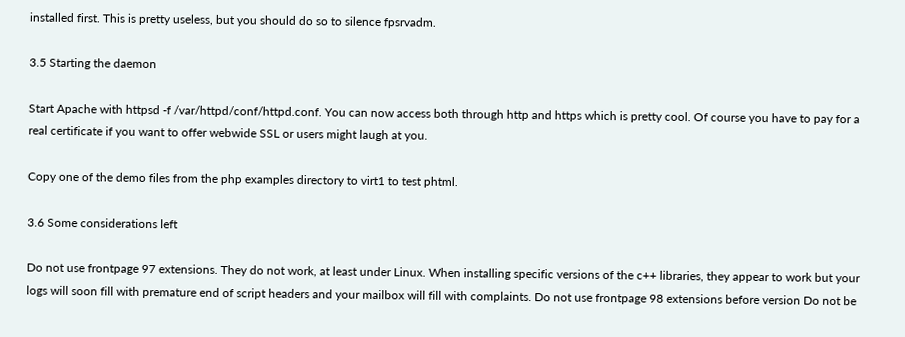installed first. This is pretty useless, but you should do so to silence fpsrvadm.

3.5 Starting the daemon

Start Apache with httpsd -f /var/httpd/conf/httpd.conf. You can now access both through http and https which is pretty cool. Of course you have to pay for a real certificate if you want to offer webwide SSL or users might laugh at you.

Copy one of the demo files from the php examples directory to virt1 to test phtml.

3.6 Some considerations left

Do not use frontpage 97 extensions. They do not work, at least under Linux. When installing specific versions of the c++ libraries, they appear to work but your logs will soon fill with premature end of script headers and your mailbox will fill with complaints. Do not use frontpage 98 extensions before version Do not be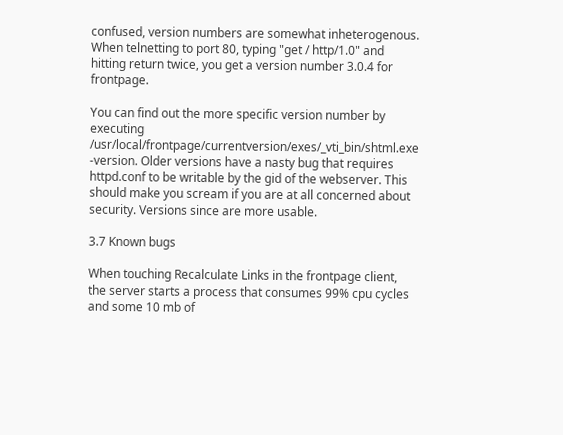confused, version numbers are somewhat inheterogenous. When telnetting to port 80, typing "get / http/1.0" and hitting return twice, you get a version number 3.0.4 for frontpage.

You can find out the more specific version number by executing /usr/local/frontpage/currentversion/exes/_vti_bin/shtml.exe -version. Older versions have a nasty bug that requires httpd.conf to be writable by the gid of the webserver. This should make you scream if you are at all concerned about security. Versions since are more usable.

3.7 Known bugs

When touching Recalculate Links in the frontpage client, the server starts a process that consumes 99% cpu cycles and some 10 mb of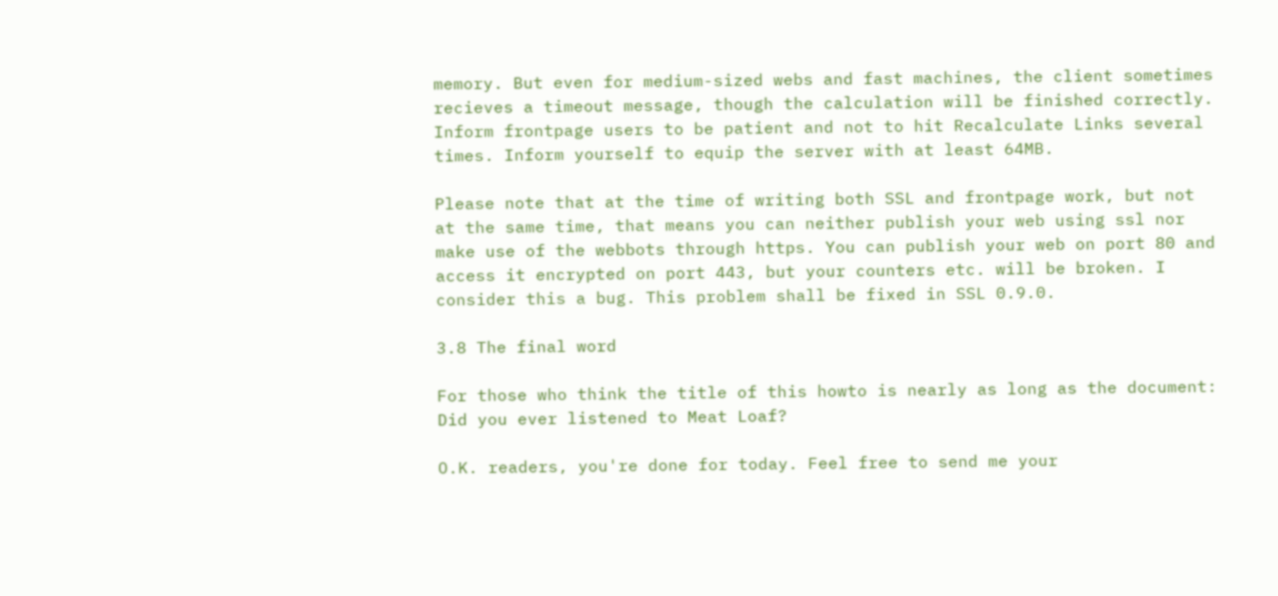memory. But even for medium-sized webs and fast machines, the client sometimes recieves a timeout message, though the calculation will be finished correctly. Inform frontpage users to be patient and not to hit Recalculate Links several times. Inform yourself to equip the server with at least 64MB.

Please note that at the time of writing both SSL and frontpage work, but not at the same time, that means you can neither publish your web using ssl nor make use of the webbots through https. You can publish your web on port 80 and access it encrypted on port 443, but your counters etc. will be broken. I consider this a bug. This problem shall be fixed in SSL 0.9.0.

3.8 The final word

For those who think the title of this howto is nearly as long as the document: Did you ever listened to Meat Loaf?

O.K. readers, you're done for today. Feel free to send me your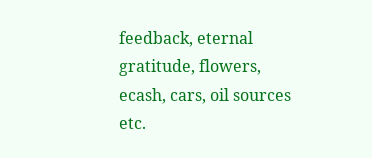feedback, eternal gratitude, flowers, ecash, cars, oil sources etc.